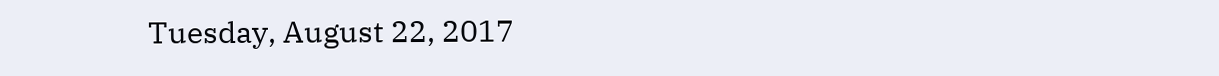Tuesday, August 22, 2017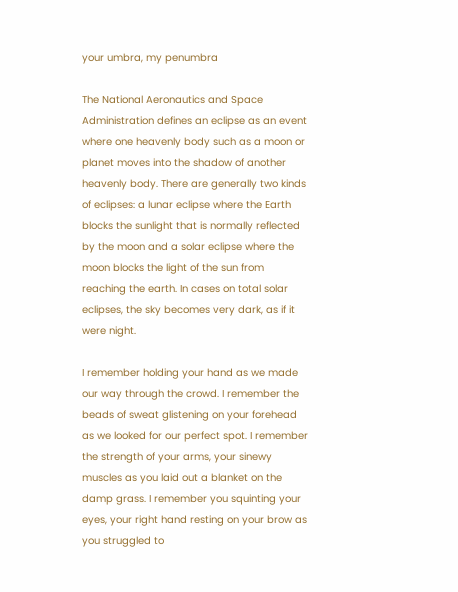your umbra, my penumbra

The National Aeronautics and Space Administration defines an eclipse as an event where one heavenly body such as a moon or planet moves into the shadow of another heavenly body. There are generally two kinds of eclipses: a lunar eclipse where the Earth blocks the sunlight that is normally reflected by the moon and a solar eclipse where the moon blocks the light of the sun from reaching the earth. In cases on total solar eclipses, the sky becomes very dark, as if it were night.

I remember holding your hand as we made our way through the crowd. I remember the beads of sweat glistening on your forehead as we looked for our perfect spot. I remember the strength of your arms, your sinewy muscles as you laid out a blanket on the damp grass. I remember you squinting your eyes, your right hand resting on your brow as you struggled to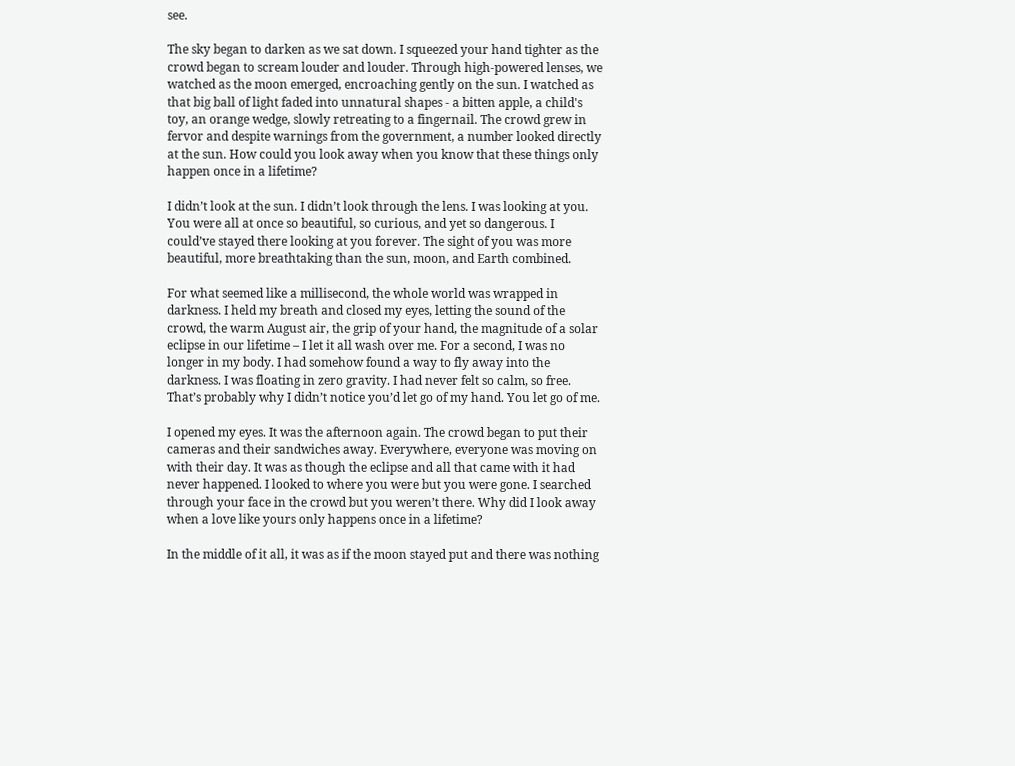see.

The sky began to darken as we sat down. I squeezed your hand tighter as the crowd began to scream louder and louder. Through high-powered lenses, we watched as the moon emerged, encroaching gently on the sun. I watched as that big ball of light faded into unnatural shapes - a bitten apple, a child's toy, an orange wedge, slowly retreating to a fingernail. The crowd grew in fervor and despite warnings from the government, a number looked directly at the sun. How could you look away when you know that these things only happen once in a lifetime?

I didn’t look at the sun. I didn’t look through the lens. I was looking at you. You were all at once so beautiful, so curious, and yet so dangerous. I could’ve stayed there looking at you forever. The sight of you was more beautiful, more breathtaking than the sun, moon, and Earth combined.

For what seemed like a millisecond, the whole world was wrapped in darkness. I held my breath and closed my eyes, letting the sound of the crowd, the warm August air, the grip of your hand, the magnitude of a solar eclipse in our lifetime – I let it all wash over me. For a second, I was no longer in my body. I had somehow found a way to fly away into the darkness. I was floating in zero gravity. I had never felt so calm, so free. That’s probably why I didn’t notice you’d let go of my hand. You let go of me.

I opened my eyes. It was the afternoon again. The crowd began to put their cameras and their sandwiches away. Everywhere, everyone was moving on with their day. It was as though the eclipse and all that came with it had never happened. I looked to where you were but you were gone. I searched through your face in the crowd but you weren’t there. Why did I look away when a love like yours only happens once in a lifetime?

In the middle of it all, it was as if the moon stayed put and there was nothing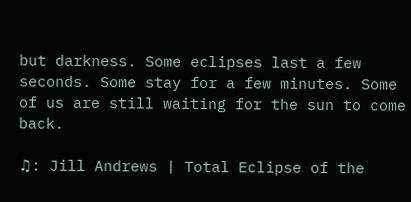but darkness. Some eclipses last a few seconds. Some stay for a few minutes. Some of us are still waiting for the sun to come back.

♫: Jill Andrews | Total Eclipse of the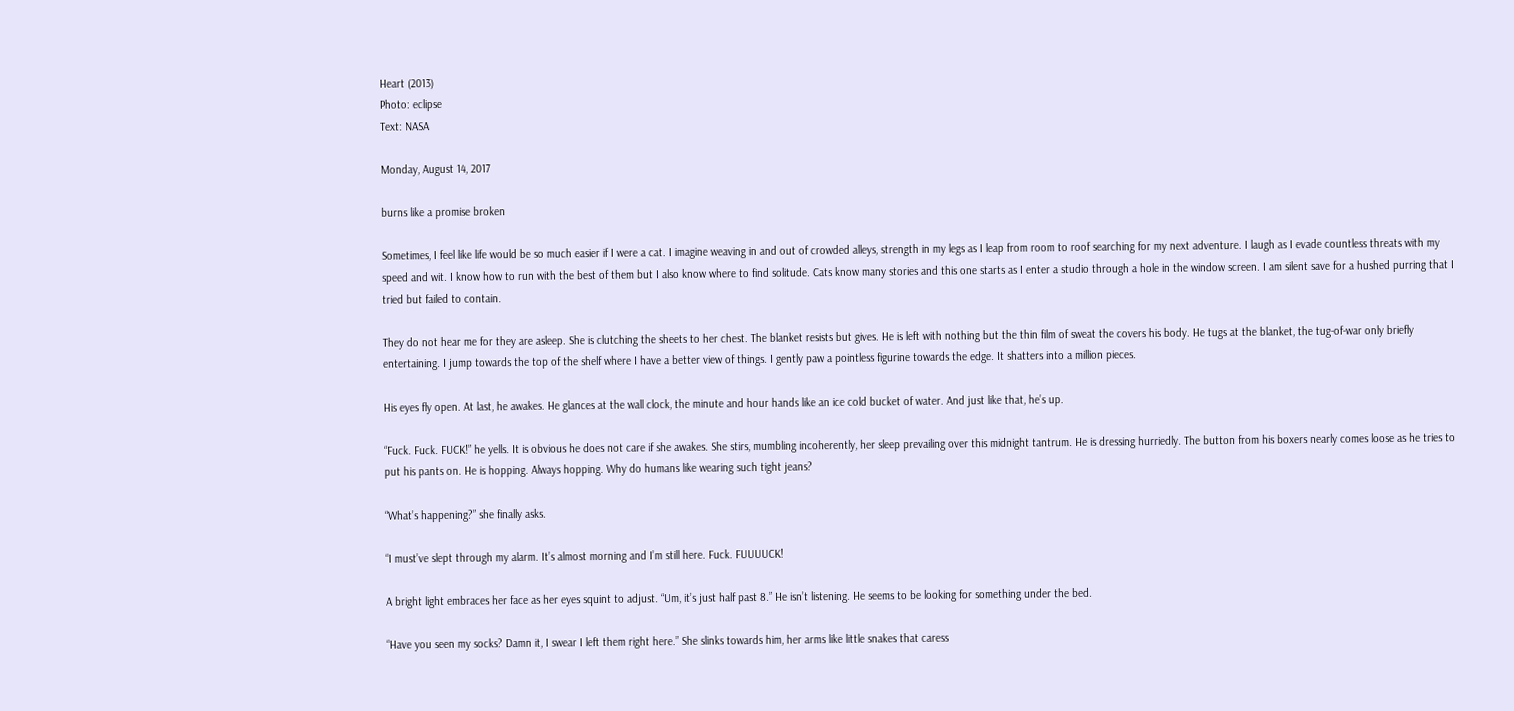Heart (2013)
Photo: eclipse
Text: NASA

Monday, August 14, 2017

burns like a promise broken

Sometimes, I feel like life would be so much easier if I were a cat. I imagine weaving in and out of crowded alleys, strength in my legs as I leap from room to roof searching for my next adventure. I laugh as I evade countless threats with my speed and wit. I know how to run with the best of them but I also know where to find solitude. Cats know many stories and this one starts as I enter a studio through a hole in the window screen. I am silent save for a hushed purring that I tried but failed to contain.

They do not hear me for they are asleep. She is clutching the sheets to her chest. The blanket resists but gives. He is left with nothing but the thin film of sweat the covers his body. He tugs at the blanket, the tug-of-war only briefly entertaining. I jump towards the top of the shelf where I have a better view of things. I gently paw a pointless figurine towards the edge. It shatters into a million pieces.

His eyes fly open. At last, he awakes. He glances at the wall clock, the minute and hour hands like an ice cold bucket of water. And just like that, he’s up.

“Fuck. Fuck. FUCK!” he yells. It is obvious he does not care if she awakes. She stirs, mumbling incoherently, her sleep prevailing over this midnight tantrum. He is dressing hurriedly. The button from his boxers nearly comes loose as he tries to put his pants on. He is hopping. Always hopping. Why do humans like wearing such tight jeans?

“What’s happening?” she finally asks.

“I must’ve slept through my alarm. It’s almost morning and I’m still here. Fuck. FUUUUCK!

A bright light embraces her face as her eyes squint to adjust. “Um, it’s just half past 8.” He isn’t listening. He seems to be looking for something under the bed.

“Have you seen my socks? Damn it, I swear I left them right here.” She slinks towards him, her arms like little snakes that caress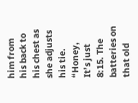him from his back to his chest as she adjusts his tie. “Honey, It’s just 8:15. The batteries on that old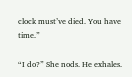clock must’ve died. You have time.”

“I do?” She nods. He exhales.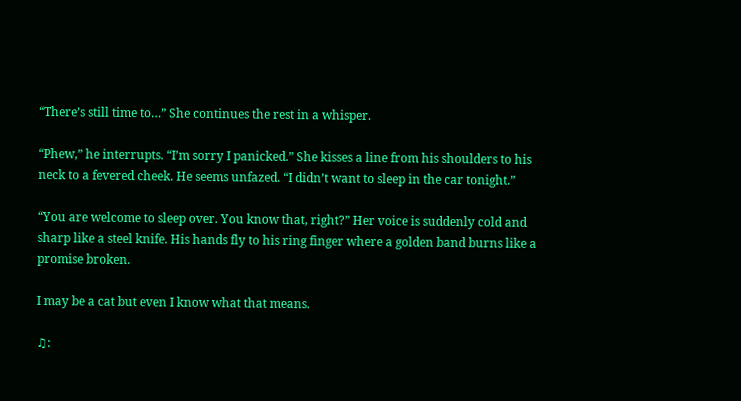“There’s still time to…” She continues the rest in a whisper.

“Phew,” he interrupts. “I’m sorry I panicked.” She kisses a line from his shoulders to his neck to a fevered cheek. He seems unfazed. “I didn’t want to sleep in the car tonight.”

“You are welcome to sleep over. You know that, right?” Her voice is suddenly cold and sharp like a steel knife. His hands fly to his ring finger where a golden band burns like a promise broken.

I may be a cat but even I know what that means.

♫: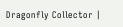Dragonfly Collector |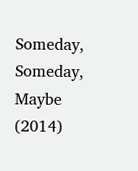Someday, Someday, Maybe (2014)